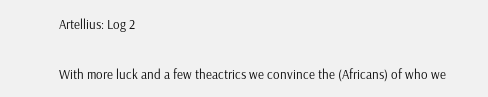Artellius: Log 2

With more luck and a few theactrics we convince the (Africans) of who we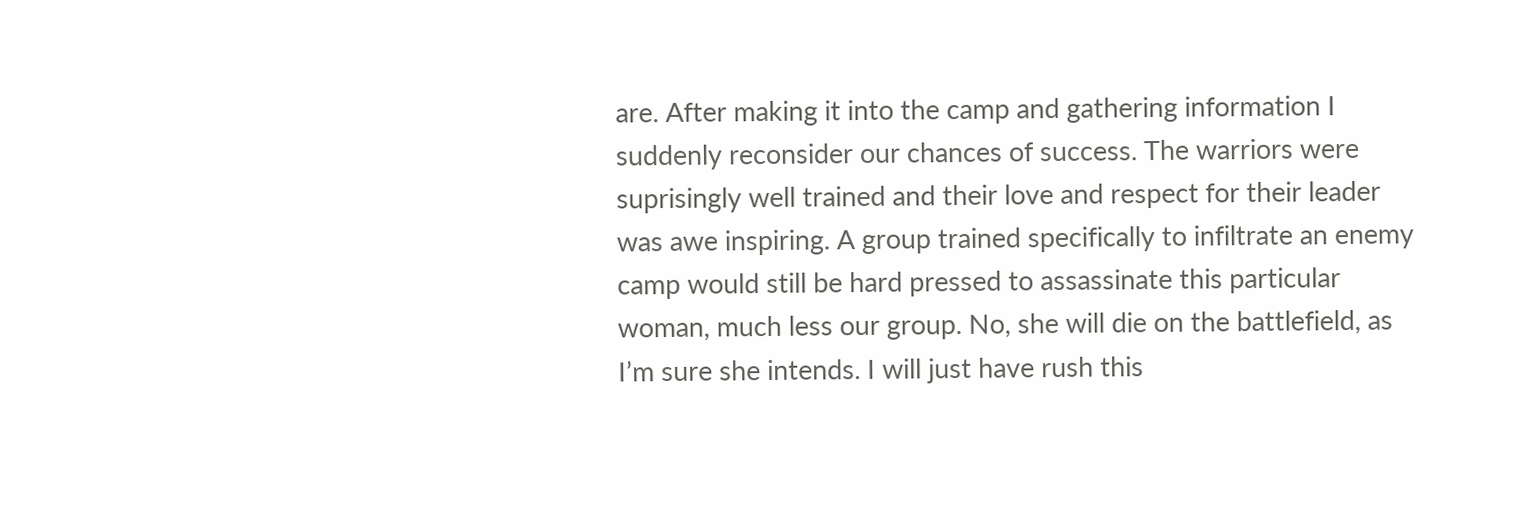are. After making it into the camp and gathering information I suddenly reconsider our chances of success. The warriors were suprisingly well trained and their love and respect for their leader was awe inspiring. A group trained specifically to infiltrate an enemy camp would still be hard pressed to assassinate this particular woman, much less our group. No, she will die on the battlefield, as I’m sure she intends. I will just have rush this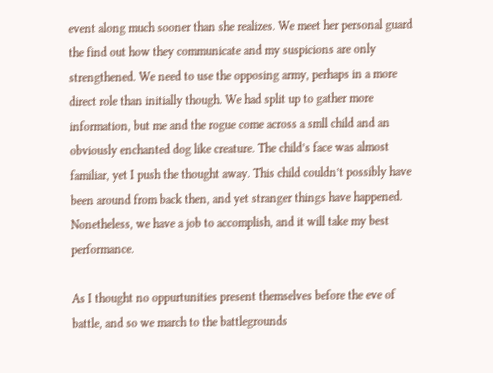event along much sooner than she realizes. We meet her personal guard the find out how they communicate and my suspicions are only strengthened. We need to use the opposing army, perhaps in a more direct role than initially though. We had split up to gather more information, but me and the rogue come across a smll child and an obviously enchanted dog like creature. The child’s face was almost familiar, yet I push the thought away. This child couldn’t possibly have been around from back then, and yet stranger things have happened. Nonetheless, we have a job to accomplish, and it will take my best performance.

As I thought no oppurtunities present themselves before the eve of battle, and so we march to the battlegrounds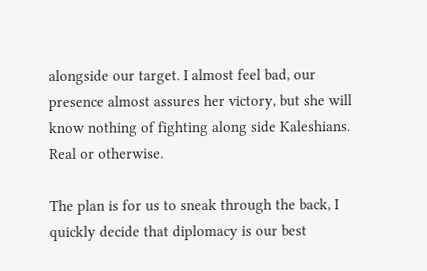alongside our target. I almost feel bad, our presence almost assures her victory, but she will know nothing of fighting along side Kaleshians. Real or otherwise.

The plan is for us to sneak through the back, I quickly decide that diplomacy is our best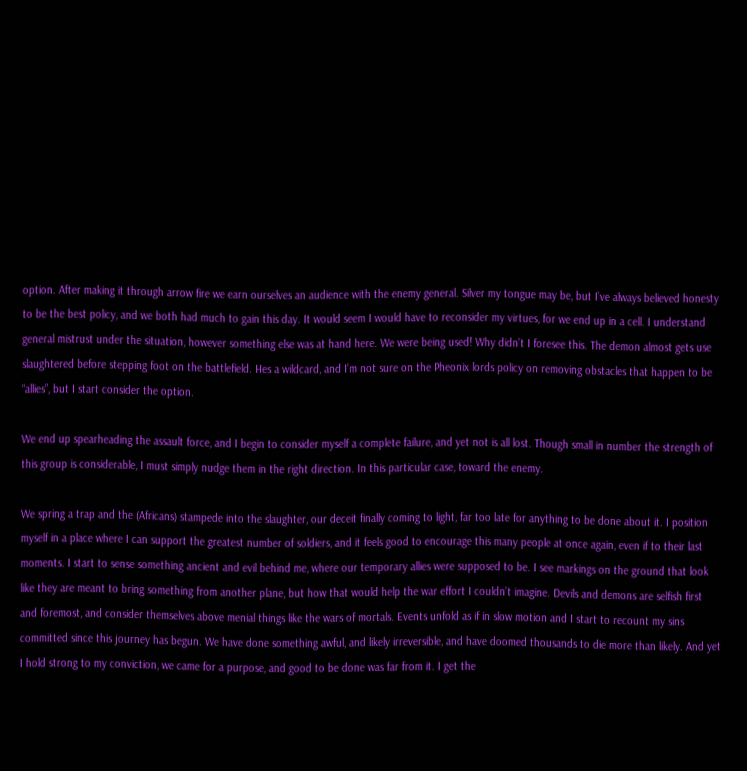option. After making it through arrow fire we earn ourselves an audience with the enemy general. Silver my tongue may be, but I’ve always believed honesty to be the best policy, and we both had much to gain this day. It would seem I would have to reconsider my virtues, for we end up in a cell. I understand general mistrust under the situation, however something else was at hand here. We were being used! Why didn’t I foresee this. The demon almost gets use slaughtered before stepping foot on the battlefield. Hes a wildcard, and I’m not sure on the Pheonix lords policy on removing obstacles that happen to be “allies”, but I start consider the option.

We end up spearheading the assault force, and I begin to consider myself a complete failure, and yet not is all lost. Though small in number the strength of this group is considerable, I must simply nudge them in the right direction. In this particular case, toward the enemy.

We spring a trap and the (Africans) stampede into the slaughter, our deceit finally coming to light, far too late for anything to be done about it. I position myself in a place where I can support the greatest number of soldiers, and it feels good to encourage this many people at once again, even if to their last moments. I start to sense something ancient and evil behind me, where our temporary allies were supposed to be. I see markings on the ground that look like they are meant to bring something from another plane, but how that would help the war effort I couldn’t imagine. Devils and demons are selfish first and foremost, and consider themselves above menial things like the wars of mortals. Events unfold as if in slow motion and I start to recount my sins committed since this journey has begun. We have done something awful, and likely irreversible, and have doomed thousands to die more than likely. And yet I hold strong to my conviction, we came for a purpose, and good to be done was far from it. I get the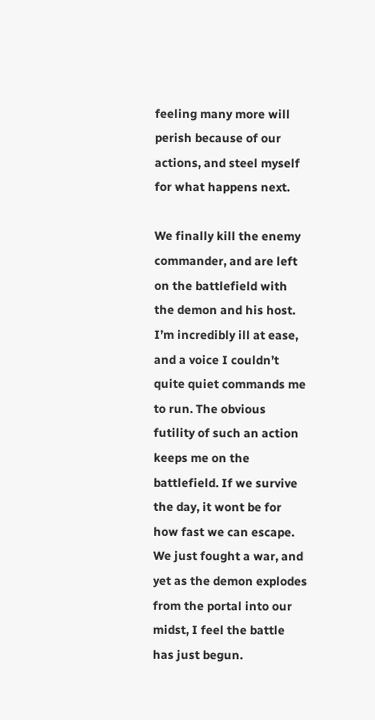feeling many more will perish because of our actions, and steel myself for what happens next.

We finally kill the enemy commander, and are left on the battlefield with the demon and his host. I’m incredibly ill at ease, and a voice I couldn’t quite quiet commands me to run. The obvious futility of such an action keeps me on the battlefield. If we survive the day, it wont be for how fast we can escape. We just fought a war, and yet as the demon explodes from the portal into our midst, I feel the battle has just begun.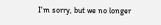I'm sorry, but we no longer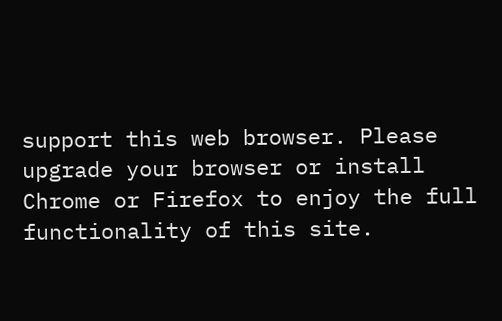support this web browser. Please upgrade your browser or install Chrome or Firefox to enjoy the full functionality of this site.